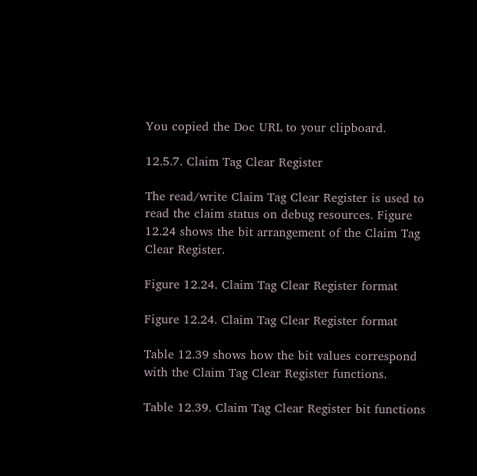You copied the Doc URL to your clipboard.

12.5.7. Claim Tag Clear Register

The read/write Claim Tag Clear Register is used to read the claim status on debug resources. Figure 12.24 shows the bit arrangement of the Claim Tag Clear Register.

Figure 12.24. Claim Tag Clear Register format

Figure 12.24. Claim Tag Clear Register format

Table 12.39 shows how the bit values correspond with the Claim Tag Clear Register functions.

Table 12.39. Claim Tag Clear Register bit functions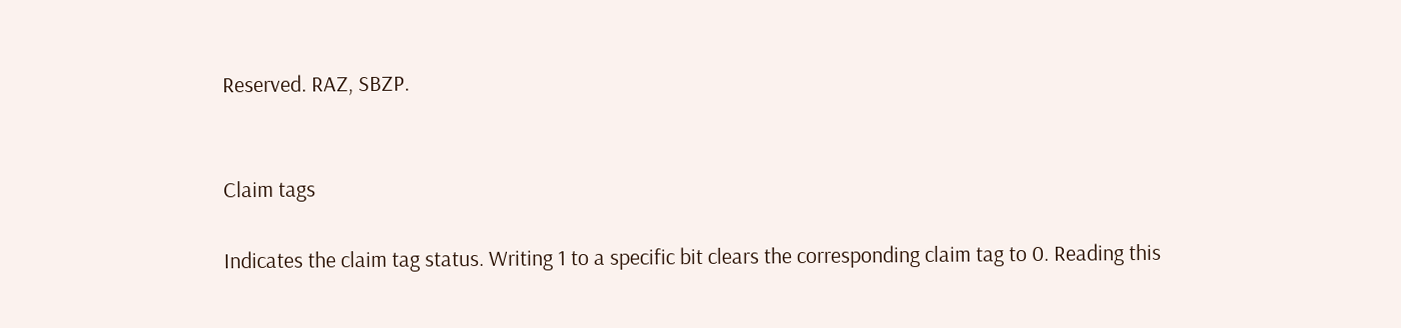Reserved. RAZ, SBZP.


Claim tags

Indicates the claim tag status. Writing 1 to a specific bit clears the corresponding claim tag to 0. Reading this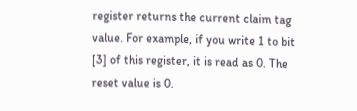register returns the current claim tag value. For example, if you write 1 to bit [3] of this register, it is read as 0. The reset value is 0.